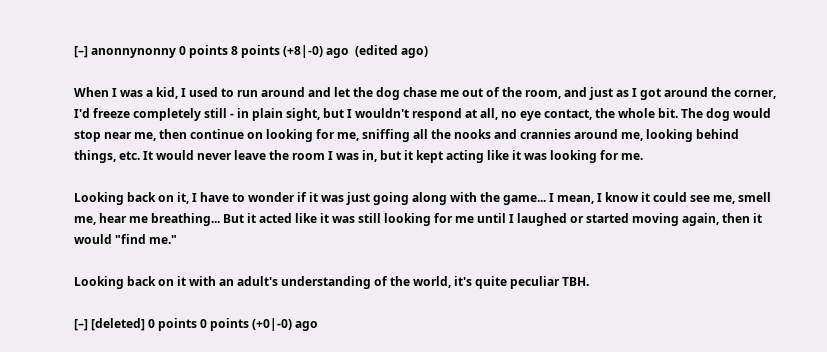[–] anonnynonny 0 points 8 points (+8|-0) ago  (edited ago)

When I was a kid, I used to run around and let the dog chase me out of the room, and just as I got around the corner, I'd freeze completely still - in plain sight, but I wouldn't respond at all, no eye contact, the whole bit. The dog would stop near me, then continue on looking for me, sniffing all the nooks and crannies around me, looking behind things, etc. It would never leave the room I was in, but it kept acting like it was looking for me.

Looking back on it, I have to wonder if it was just going along with the game... I mean, I know it could see me, smell me, hear me breathing... But it acted like it was still looking for me until I laughed or started moving again, then it would "find me."

Looking back on it with an adult's understanding of the world, it's quite peculiar TBH.

[–] [deleted] 0 points 0 points (+0|-0) ago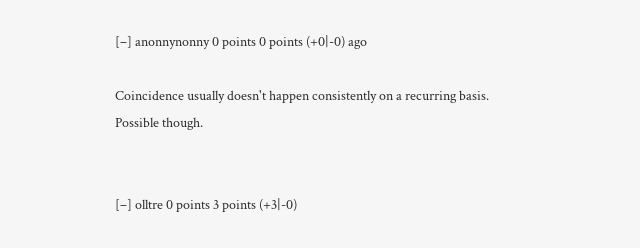[–] anonnynonny 0 points 0 points (+0|-0) ago

Coincidence usually doesn't happen consistently on a recurring basis. Possible though.


[–] olltre 0 points 3 points (+3|-0)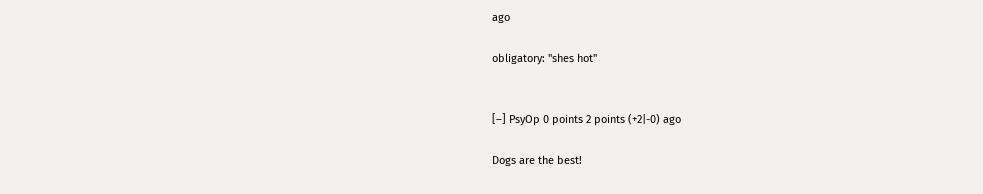ago

obligatory: "shes hot"


[–] PsyOp 0 points 2 points (+2|-0) ago

Dogs are the best!